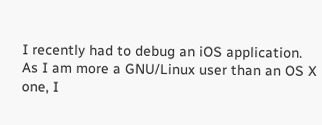I recently had to debug an iOS application. As I am more a GNU/Linux user than an OS X one, I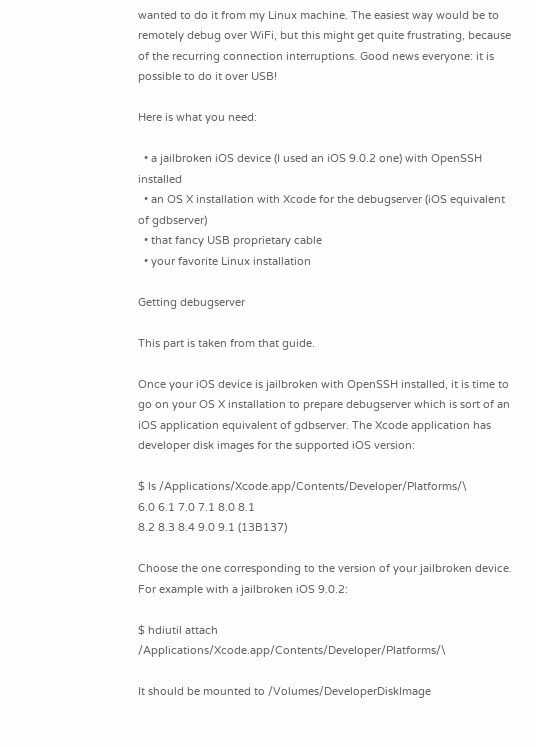wanted to do it from my Linux machine. The easiest way would be to remotely debug over WiFi, but this might get quite frustrating, because of the recurring connection interruptions. Good news everyone: it is possible to do it over USB!

Here is what you need:

  • a jailbroken iOS device (I used an iOS 9.0.2 one) with OpenSSH installed
  • an OS X installation with Xcode for the debugserver (iOS equivalent of gdbserver)
  • that fancy USB proprietary cable
  • your favorite Linux installation

Getting debugserver

This part is taken from that guide.

Once your iOS device is jailbroken with OpenSSH installed, it is time to go on your OS X installation to prepare debugserver which is sort of an iOS application equivalent of gdbserver. The Xcode application has developer disk images for the supported iOS version:

$ ls /Applications/Xcode.app/Contents/Developer/Platforms/\
6.0 6.1 7.0 7.1 8.0 8.1
8.2 8.3 8.4 9.0 9.1 (13B137)

Choose the one corresponding to the version of your jailbroken device. For example with a jailbroken iOS 9.0.2:

$ hdiutil attach /Applications/Xcode.app/Contents/Developer/Platforms/\

It should be mounted to /Volumes/DeveloperDiskImage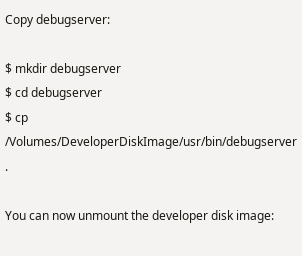Copy debugserver:

$ mkdir debugserver
$ cd debugserver
$ cp /Volumes/DeveloperDiskImage/usr/bin/debugserver .

You can now unmount the developer disk image: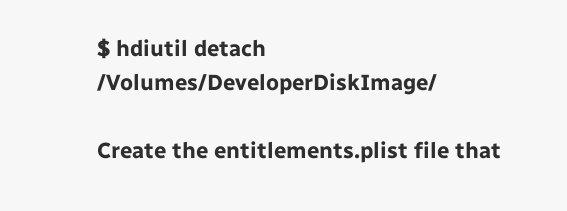$ hdiutil detach /Volumes/DeveloperDiskImage/

Create the entitlements.plist file that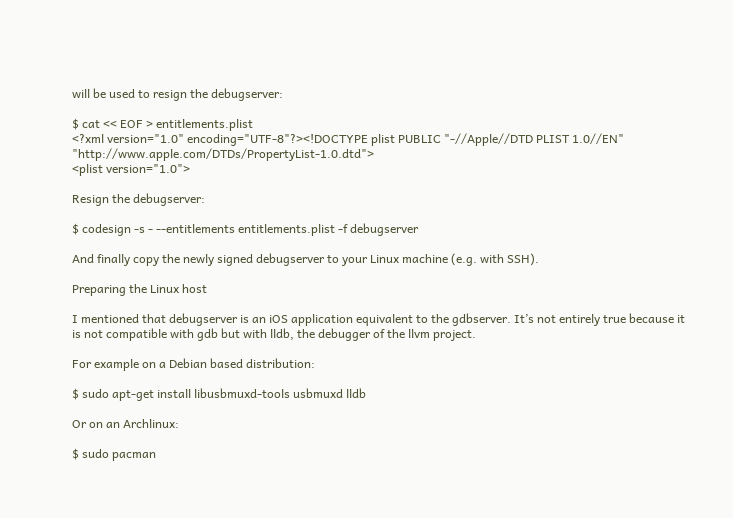will be used to resign the debugserver:

$ cat << EOF > entitlements.plist
<?xml version="1.0" encoding="UTF-8"?><!DOCTYPE plist PUBLIC "-//Apple//DTD PLIST 1.0//EN" "http://www.apple.com/DTDs/PropertyList-1.0.dtd">
<plist version="1.0">

Resign the debugserver:

$ codesign -s - --entitlements entitlements.plist -f debugserver

And finally copy the newly signed debugserver to your Linux machine (e.g. with SSH).

Preparing the Linux host

I mentioned that debugserver is an iOS application equivalent to the gdbserver. It’s not entirely true because it is not compatible with gdb but with lldb, the debugger of the llvm project.

For example on a Debian based distribution:

$ sudo apt-get install libusbmuxd-tools usbmuxd lldb

Or on an Archlinux:

$ sudo pacman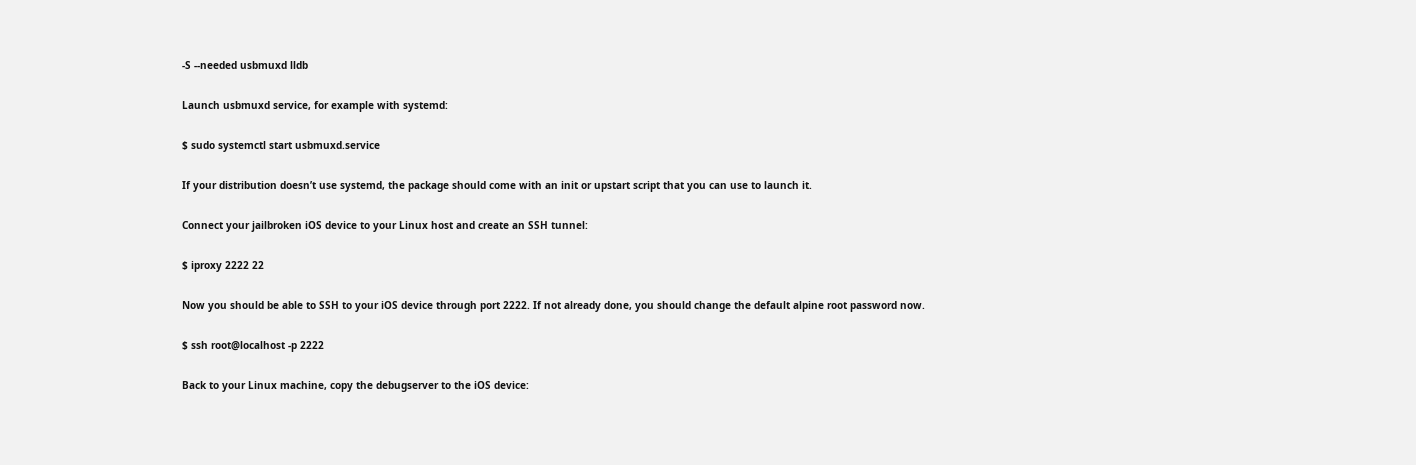-S --needed usbmuxd lldb

Launch usbmuxd service, for example with systemd:

$ sudo systemctl start usbmuxd.service

If your distribution doesn’t use systemd, the package should come with an init or upstart script that you can use to launch it.

Connect your jailbroken iOS device to your Linux host and create an SSH tunnel:

$ iproxy 2222 22

Now you should be able to SSH to your iOS device through port 2222. If not already done, you should change the default alpine root password now.

$ ssh root@localhost -p 2222

Back to your Linux machine, copy the debugserver to the iOS device: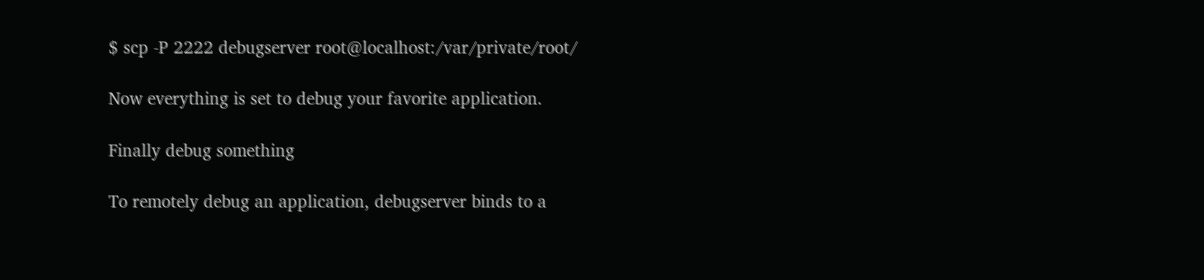$ scp -P 2222 debugserver root@localhost:/var/private/root/

Now everything is set to debug your favorite application.

Finally debug something

To remotely debug an application, debugserver binds to a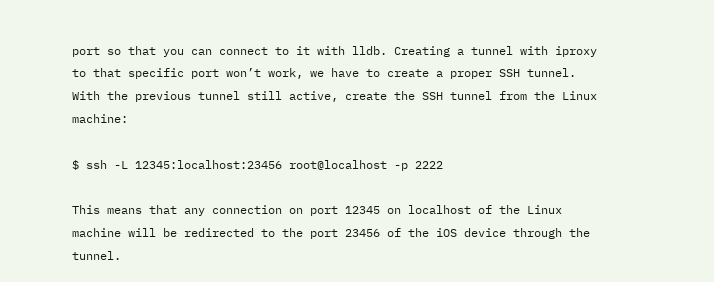port so that you can connect to it with lldb. Creating a tunnel with iproxy to that specific port won’t work, we have to create a proper SSH tunnel. With the previous tunnel still active, create the SSH tunnel from the Linux machine:

$ ssh -L 12345:localhost:23456 root@localhost -p 2222

This means that any connection on port 12345 on localhost of the Linux machine will be redirected to the port 23456 of the iOS device through the tunnel.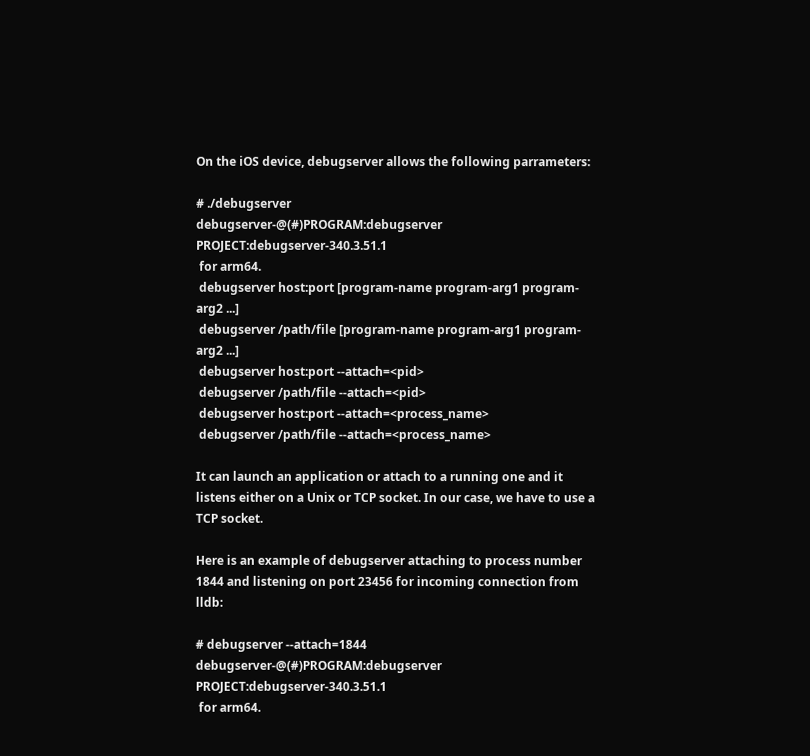On the iOS device, debugserver allows the following parrameters:

# ./debugserver
debugserver-@(#)PROGRAM:debugserver  PROJECT:debugserver-340.3.51.1
 for arm64.
 debugserver host:port [program-name program-arg1 program-arg2 ...]
 debugserver /path/file [program-name program-arg1 program-arg2 ...]
 debugserver host:port --attach=<pid>
 debugserver /path/file --attach=<pid>
 debugserver host:port --attach=<process_name>
 debugserver /path/file --attach=<process_name>

It can launch an application or attach to a running one and it listens either on a Unix or TCP socket. In our case, we have to use a TCP socket.

Here is an example of debugserver attaching to process number 1844 and listening on port 23456 for incoming connection from lldb:

# debugserver --attach=1844
debugserver-@(#)PROGRAM:debugserver  PROJECT:debugserver-340.3.51.1
 for arm64.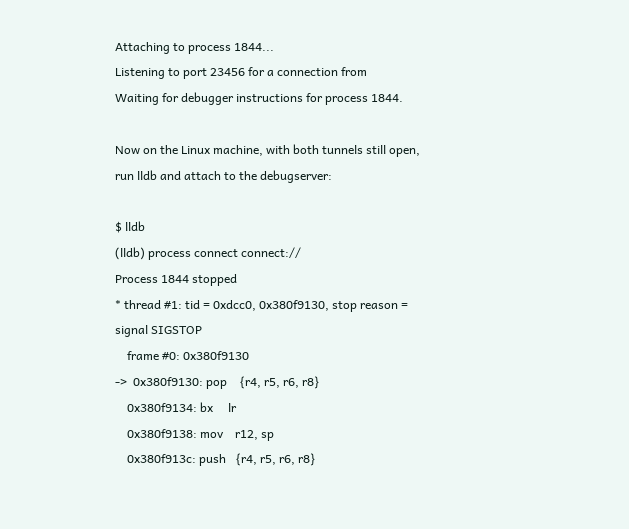Attaching to process 1844...
Listening to port 23456 for a connection from
Waiting for debugger instructions for process 1844.

Now on the Linux machine, with both tunnels still open, run lldb and attach to the debugserver:

$ lldb
(lldb) process connect connect://
Process 1844 stopped
* thread #1: tid = 0xdcc0, 0x380f9130, stop reason = signal SIGSTOP
    frame #0: 0x380f9130
->  0x380f9130: pop    {r4, r5, r6, r8}
    0x380f9134: bx     lr
    0x380f9138: mov    r12, sp
    0x380f913c: push   {r4, r5, r6, r8}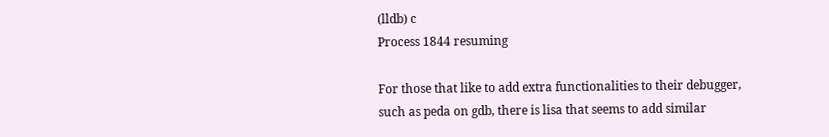(lldb) c
Process 1844 resuming

For those that like to add extra functionalities to their debugger, such as peda on gdb, there is lisa that seems to add similar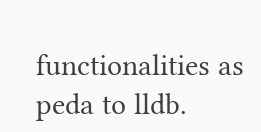functionalities as peda to lldb.